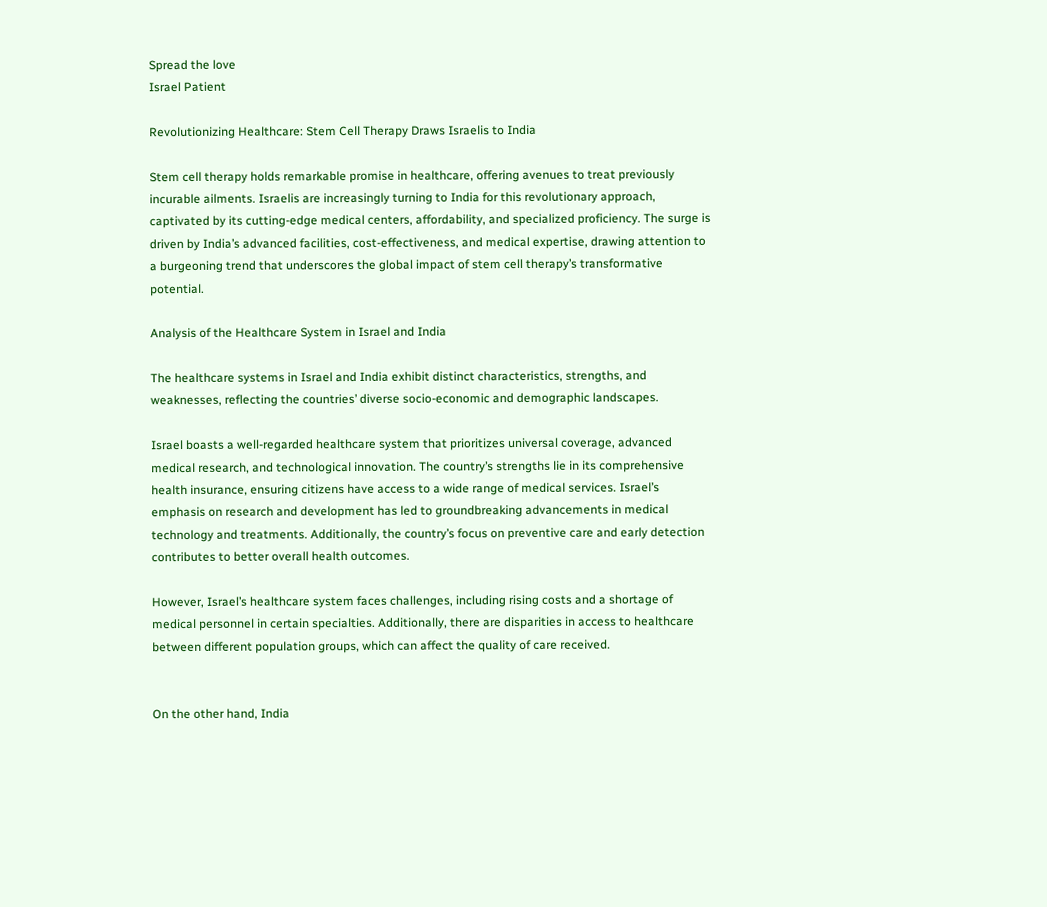Spread the love
Israel Patient

Revolutionizing Healthcare: Stem Cell Therapy Draws Israelis to India

Stem cell therapy holds remarkable promise in healthcare, offering avenues to treat previously incurable ailments. Israelis are increasingly turning to India for this revolutionary approach, captivated by its cutting-edge medical centers, affordability, and specialized proficiency. The surge is driven by India’s advanced facilities, cost-effectiveness, and medical expertise, drawing attention to a burgeoning trend that underscores the global impact of stem cell therapy’s transformative potential.

Analysis of the Healthcare System in Israel and India

The healthcare systems in Israel and India exhibit distinct characteristics, strengths, and weaknesses, reflecting the countries’ diverse socio-economic and demographic landscapes.

Israel boasts a well-regarded healthcare system that prioritizes universal coverage, advanced medical research, and technological innovation. The country’s strengths lie in its comprehensive health insurance, ensuring citizens have access to a wide range of medical services. Israel’s emphasis on research and development has led to groundbreaking advancements in medical technology and treatments. Additionally, the country’s focus on preventive care and early detection contributes to better overall health outcomes.

However, Israel’s healthcare system faces challenges, including rising costs and a shortage of medical personnel in certain specialties. Additionally, there are disparities in access to healthcare between different population groups, which can affect the quality of care received.


On the other hand, India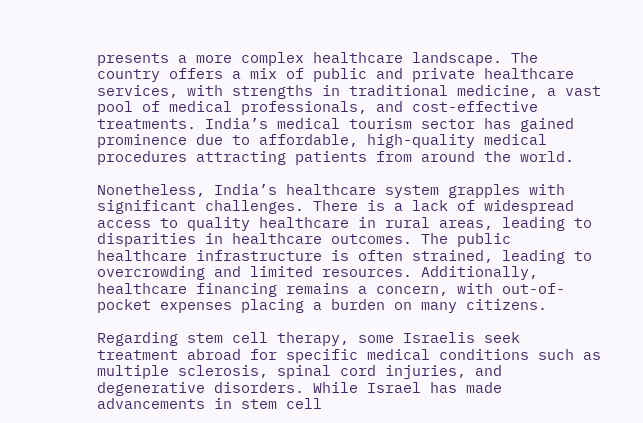presents a more complex healthcare landscape. The country offers a mix of public and private healthcare services, with strengths in traditional medicine, a vast pool of medical professionals, and cost-effective treatments. India’s medical tourism sector has gained prominence due to affordable, high-quality medical procedures attracting patients from around the world.

Nonetheless, India’s healthcare system grapples with significant challenges. There is a lack of widespread access to quality healthcare in rural areas, leading to disparities in healthcare outcomes. The public healthcare infrastructure is often strained, leading to overcrowding and limited resources. Additionally, healthcare financing remains a concern, with out-of-pocket expenses placing a burden on many citizens.

Regarding stem cell therapy, some Israelis seek treatment abroad for specific medical conditions such as multiple sclerosis, spinal cord injuries, and degenerative disorders. While Israel has made advancements in stem cell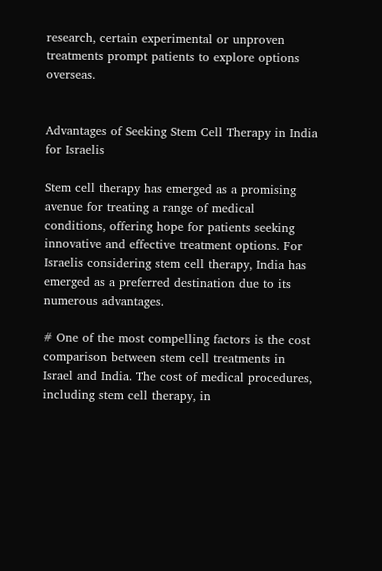research, certain experimental or unproven treatments prompt patients to explore options overseas.


Advantages of Seeking Stem Cell Therapy in India for Israelis

Stem cell therapy has emerged as a promising avenue for treating a range of medical conditions, offering hope for patients seeking innovative and effective treatment options. For Israelis considering stem cell therapy, India has emerged as a preferred destination due to its numerous advantages.

# One of the most compelling factors is the cost comparison between stem cell treatments in Israel and India. The cost of medical procedures, including stem cell therapy, in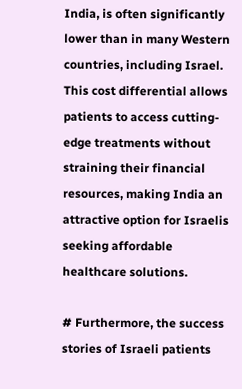India, is often significantly lower than in many Western countries, including Israel. This cost differential allows patients to access cutting-edge treatments without straining their financial resources, making India an attractive option for Israelis seeking affordable healthcare solutions.

# Furthermore, the success stories of Israeli patients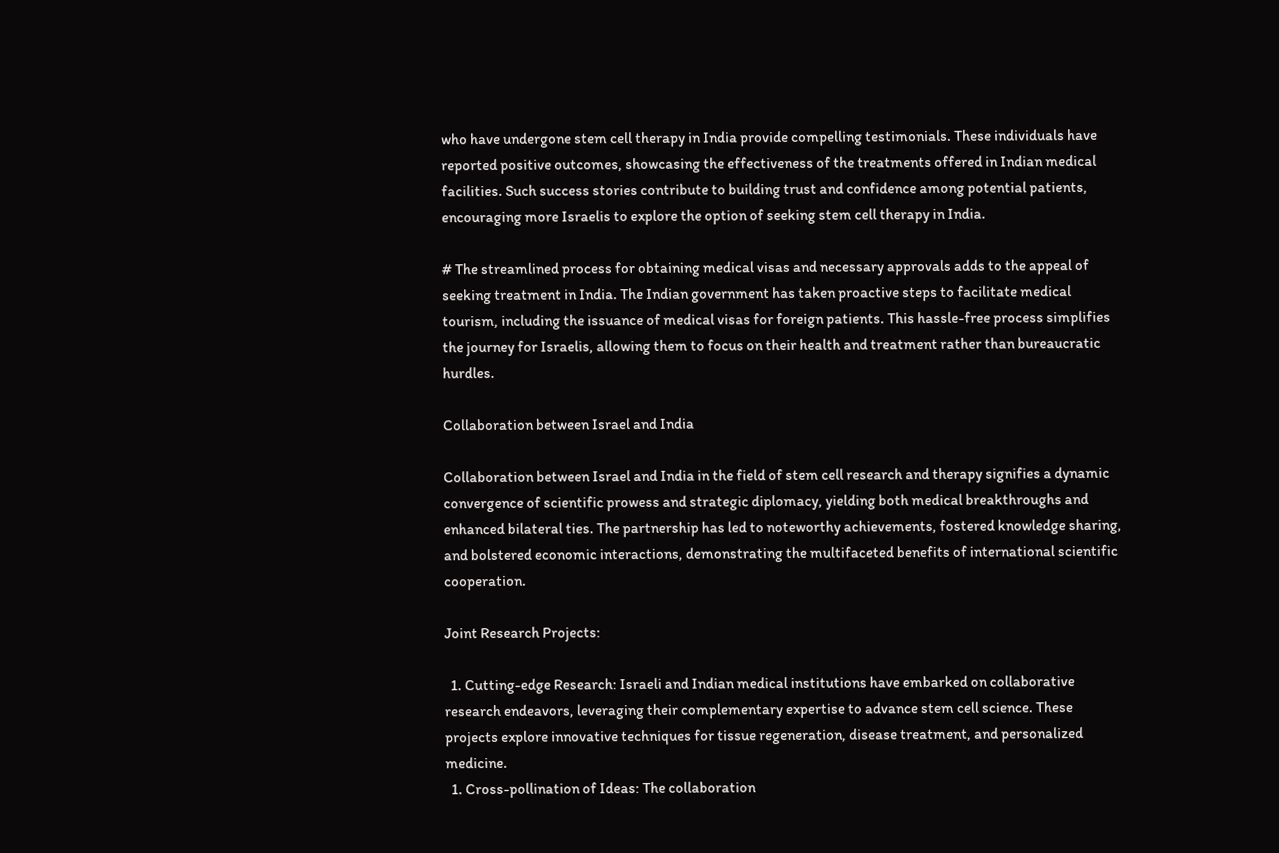who have undergone stem cell therapy in India provide compelling testimonials. These individuals have reported positive outcomes, showcasing the effectiveness of the treatments offered in Indian medical facilities. Such success stories contribute to building trust and confidence among potential patients, encouraging more Israelis to explore the option of seeking stem cell therapy in India.

# The streamlined process for obtaining medical visas and necessary approvals adds to the appeal of seeking treatment in India. The Indian government has taken proactive steps to facilitate medical tourism, including the issuance of medical visas for foreign patients. This hassle-free process simplifies the journey for Israelis, allowing them to focus on their health and treatment rather than bureaucratic hurdles.

Collaboration between Israel and India

Collaboration between Israel and India in the field of stem cell research and therapy signifies a dynamic convergence of scientific prowess and strategic diplomacy, yielding both medical breakthroughs and enhanced bilateral ties. The partnership has led to noteworthy achievements, fostered knowledge sharing, and bolstered economic interactions, demonstrating the multifaceted benefits of international scientific cooperation.

Joint Research Projects:

  1. Cutting-edge Research: Israeli and Indian medical institutions have embarked on collaborative research endeavors, leveraging their complementary expertise to advance stem cell science. These projects explore innovative techniques for tissue regeneration, disease treatment, and personalized medicine.
  1. Cross-pollination of Ideas: The collaboration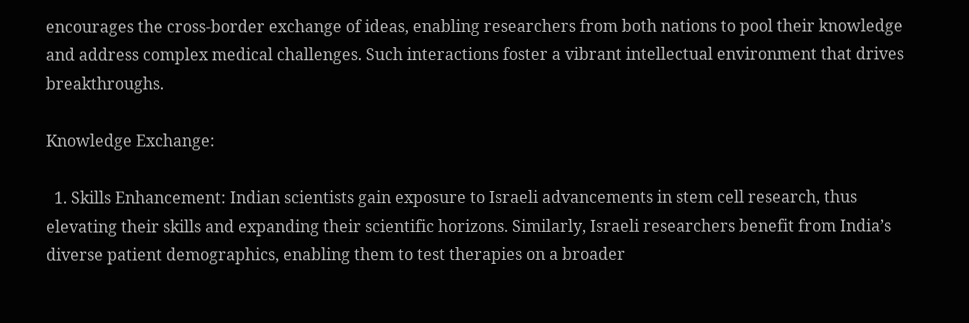encourages the cross-border exchange of ideas, enabling researchers from both nations to pool their knowledge and address complex medical challenges. Such interactions foster a vibrant intellectual environment that drives breakthroughs.

Knowledge Exchange:

  1. Skills Enhancement: Indian scientists gain exposure to Israeli advancements in stem cell research, thus elevating their skills and expanding their scientific horizons. Similarly, Israeli researchers benefit from India’s diverse patient demographics, enabling them to test therapies on a broader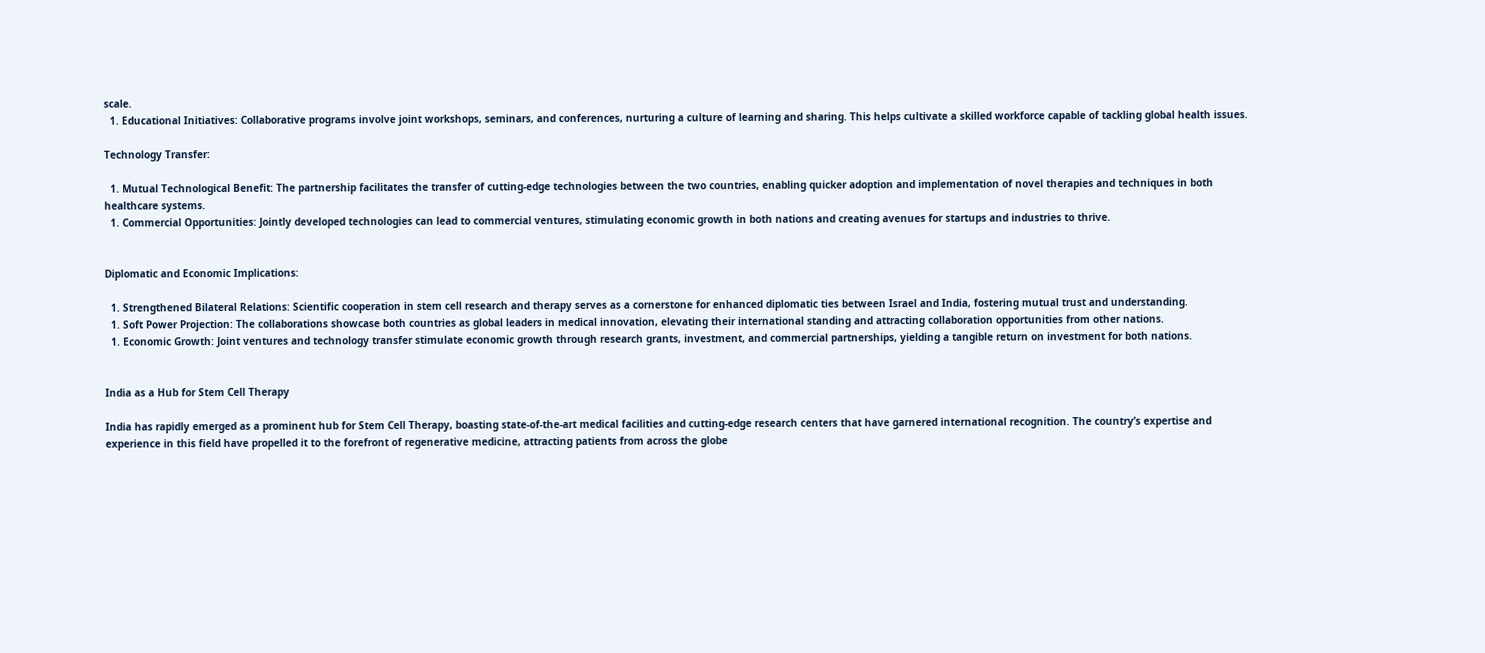scale.
  1. Educational Initiatives: Collaborative programs involve joint workshops, seminars, and conferences, nurturing a culture of learning and sharing. This helps cultivate a skilled workforce capable of tackling global health issues.

Technology Transfer:

  1. Mutual Technological Benefit: The partnership facilitates the transfer of cutting-edge technologies between the two countries, enabling quicker adoption and implementation of novel therapies and techniques in both healthcare systems.
  1. Commercial Opportunities: Jointly developed technologies can lead to commercial ventures, stimulating economic growth in both nations and creating avenues for startups and industries to thrive.


Diplomatic and Economic Implications:

  1. Strengthened Bilateral Relations: Scientific cooperation in stem cell research and therapy serves as a cornerstone for enhanced diplomatic ties between Israel and India, fostering mutual trust and understanding.
  1. Soft Power Projection: The collaborations showcase both countries as global leaders in medical innovation, elevating their international standing and attracting collaboration opportunities from other nations.
  1. Economic Growth: Joint ventures and technology transfer stimulate economic growth through research grants, investment, and commercial partnerships, yielding a tangible return on investment for both nations.


India as a Hub for Stem Cell Therapy

India has rapidly emerged as a prominent hub for Stem Cell Therapy, boasting state-of-the-art medical facilities and cutting-edge research centers that have garnered international recognition. The country’s expertise and experience in this field have propelled it to the forefront of regenerative medicine, attracting patients from across the globe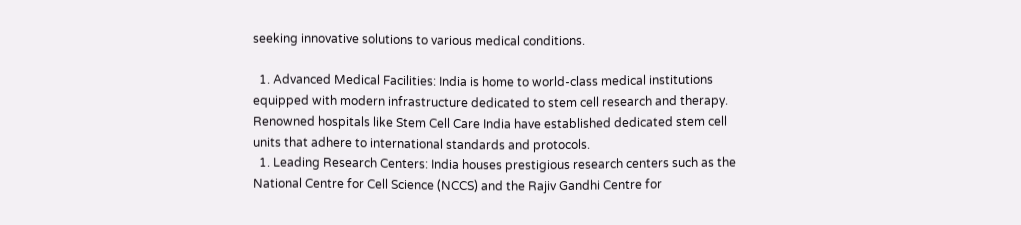seeking innovative solutions to various medical conditions.

  1. Advanced Medical Facilities: India is home to world-class medical institutions equipped with modern infrastructure dedicated to stem cell research and therapy. Renowned hospitals like Stem Cell Care India have established dedicated stem cell units that adhere to international standards and protocols.
  1. Leading Research Centers: India houses prestigious research centers such as the National Centre for Cell Science (NCCS) and the Rajiv Gandhi Centre for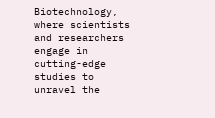Biotechnology, where scientists and researchers engage in cutting-edge studies to unravel the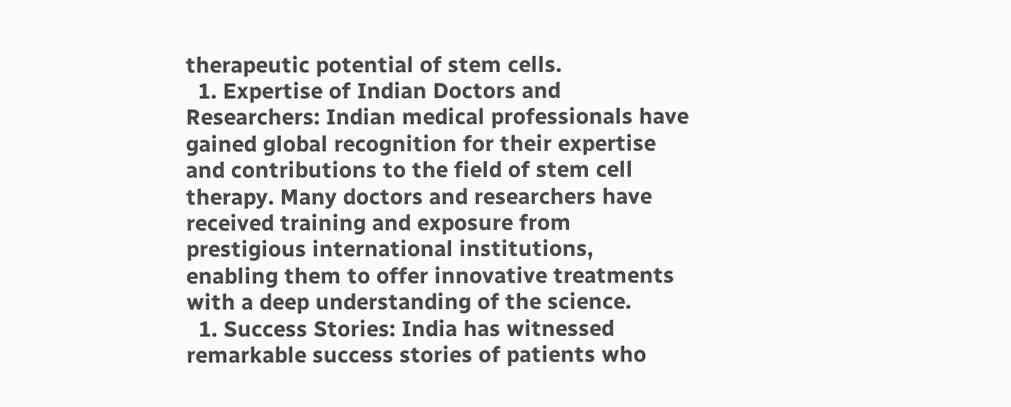therapeutic potential of stem cells.
  1. Expertise of Indian Doctors and Researchers: Indian medical professionals have gained global recognition for their expertise and contributions to the field of stem cell therapy. Many doctors and researchers have received training and exposure from prestigious international institutions, enabling them to offer innovative treatments with a deep understanding of the science.
  1. Success Stories: India has witnessed remarkable success stories of patients who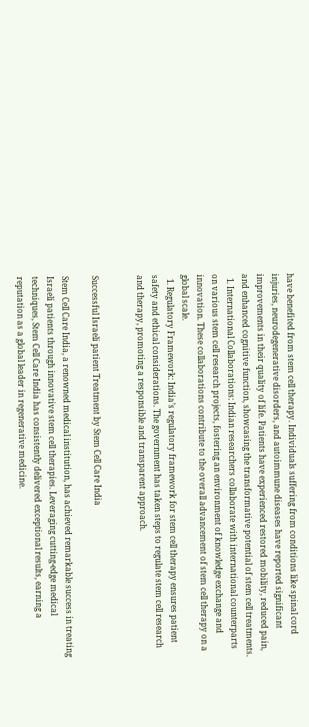have benefited from stem cell therapy. Individuals suffering from conditions like spinal cord injuries, neurodegenerative disorders, and autoimmune diseases have reported significant improvements in their quality of life. Patients have experienced restored mobility, reduced pain, and enhanced cognitive function, showcasing the transformative potential of stem cell treatments.
  1. International Collaborations: Indian researchers collaborate with international counterparts on various stem cell research projects, fostering an environment of knowledge exchange and innovation. These collaborations contribute to the overall advancement of stem cell therapy on a global scale.
  1. Regulatory Framework: India’s regulatory framework for stem cell therapy ensures patient safety and ethical considerations. The government has taken steps to regulate stem cell research and therapy, promoting a responsible and transparent approach.


Successful Israeli patient Treatment by Stem Cell Care India

Stem Cell Care India, a renowned medical institution, has achieved remarkable success in treating Israeli patients through innovative stem cell therapies. Leveraging cutting-edge medical techniques, Stem Cell Care India has consistently delivered exceptional results, earning a reputation as a global leader in regenerative medicine.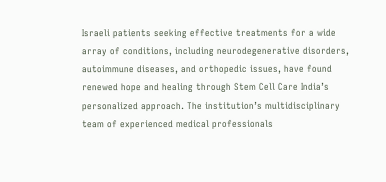Israeli patients seeking effective treatments for a wide array of conditions, including neurodegenerative disorders, autoimmune diseases, and orthopedic issues, have found renewed hope and healing through Stem Cell Care India’s personalized approach. The institution’s multidisciplinary team of experienced medical professionals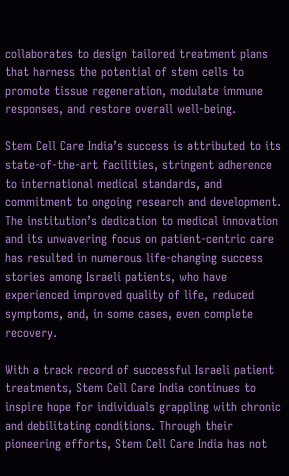collaborates to design tailored treatment plans that harness the potential of stem cells to promote tissue regeneration, modulate immune responses, and restore overall well-being.

Stem Cell Care India’s success is attributed to its state-of-the-art facilities, stringent adherence to international medical standards, and commitment to ongoing research and development. The institution’s dedication to medical innovation and its unwavering focus on patient-centric care has resulted in numerous life-changing success stories among Israeli patients, who have experienced improved quality of life, reduced symptoms, and, in some cases, even complete recovery.

With a track record of successful Israeli patient treatments, Stem Cell Care India continues to inspire hope for individuals grappling with chronic and debilitating conditions. Through their pioneering efforts, Stem Cell Care India has not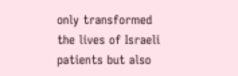only transformed the lives of Israeli patients but also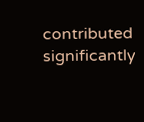contributed significantly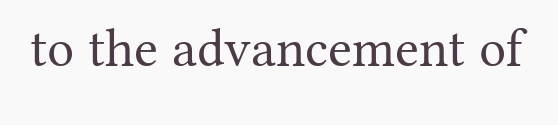to the advancement of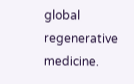global regenerative medicine.